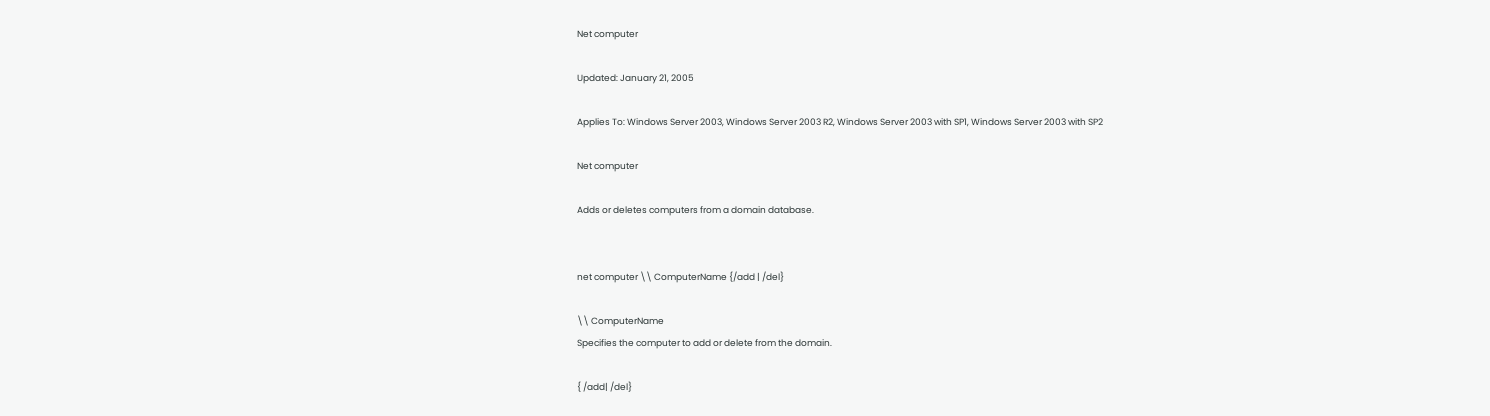Net computer

Updated: January 21, 2005

Applies To: Windows Server 2003, Windows Server 2003 R2, Windows Server 2003 with SP1, Windows Server 2003 with SP2

Net computer

Adds or deletes computers from a domain database.


net computer \\ ComputerName {/add | /del}

\\ ComputerName
Specifies the computer to add or delete from the domain.

{ /add| /del}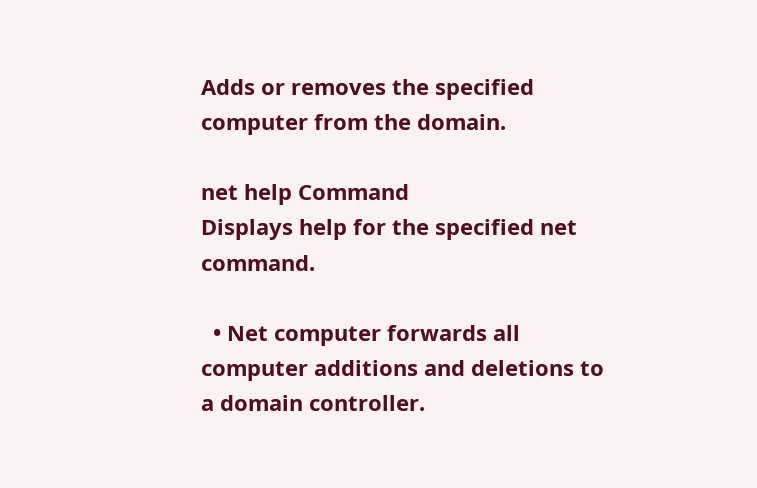Adds or removes the specified computer from the domain.

net help Command
Displays help for the specified net command.

  • Net computer forwards all computer additions and deletions to a domain controller.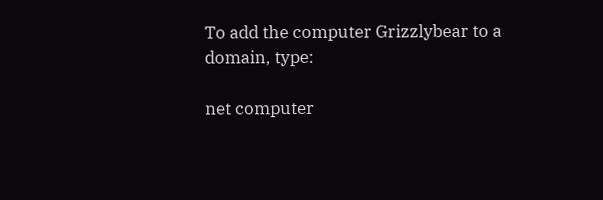To add the computer Grizzlybear to a domain, type:

net computer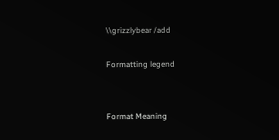\\grizzlybear /add

Formatting legend


Format Meaning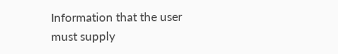Information that the user must supply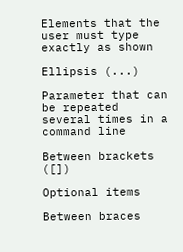Elements that the user must type exactly as shown

Ellipsis (...)

Parameter that can be repeated several times in a command line

Between brackets ([])

Optional items

Between braces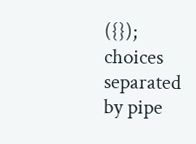({}); choices separated by pipe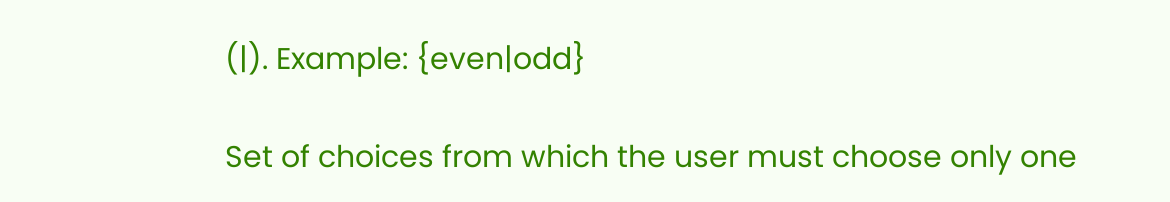(|). Example: {even|odd}

Set of choices from which the user must choose only one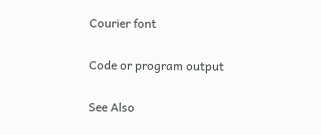Courier font

Code or program output

See Also